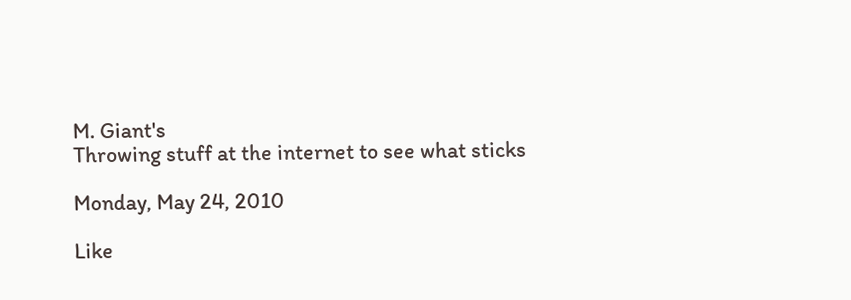M. Giant's
Throwing stuff at the internet to see what sticks

Monday, May 24, 2010

Like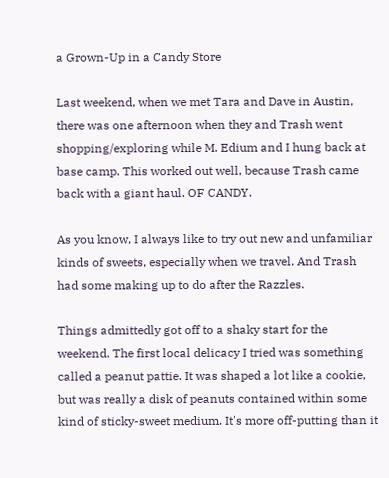a Grown-Up in a Candy Store

Last weekend, when we met Tara and Dave in Austin, there was one afternoon when they and Trash went shopping/exploring while M. Edium and I hung back at base camp. This worked out well, because Trash came back with a giant haul. OF CANDY.

As you know, I always like to try out new and unfamiliar kinds of sweets, especially when we travel. And Trash had some making up to do after the Razzles.

Things admittedly got off to a shaky start for the weekend. The first local delicacy I tried was something called a peanut pattie. It was shaped a lot like a cookie, but was really a disk of peanuts contained within some kind of sticky-sweet medium. It's more off-putting than it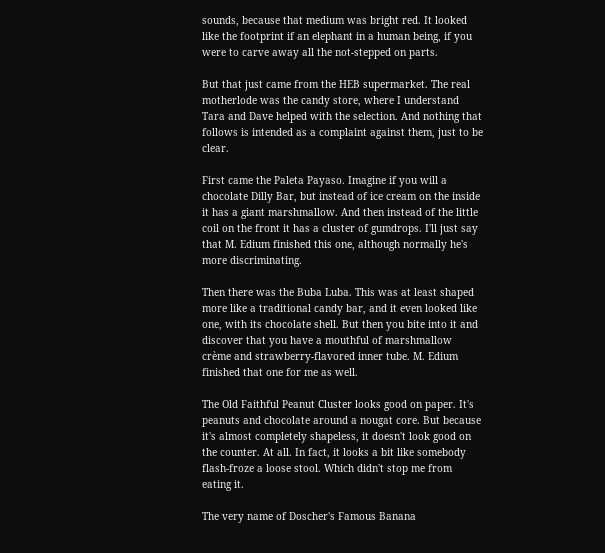sounds, because that medium was bright red. It looked like the footprint if an elephant in a human being, if you were to carve away all the not-stepped on parts.

But that just came from the HEB supermarket. The real motherlode was the candy store, where I understand Tara and Dave helped with the selection. And nothing that follows is intended as a complaint against them, just to be clear.

First came the Paleta Payaso. Imagine if you will a chocolate Dilly Bar, but instead of ice cream on the inside it has a giant marshmallow. And then instead of the little coil on the front it has a cluster of gumdrops. I'll just say that M. Edium finished this one, although normally he's more discriminating.

Then there was the Buba Luba. This was at least shaped more like a traditional candy bar, and it even looked like one, with its chocolate shell. But then you bite into it and discover that you have a mouthful of marshmallow crème and strawberry-flavored inner tube. M. Edium finished that one for me as well.

The Old Faithful Peanut Cluster looks good on paper. It's peanuts and chocolate around a nougat core. But because it's almost completely shapeless, it doesn't look good on the counter. At all. In fact, it looks a bit like somebody flash-froze a loose stool. Which didn't stop me from eating it.

The very name of Doscher's Famous Banana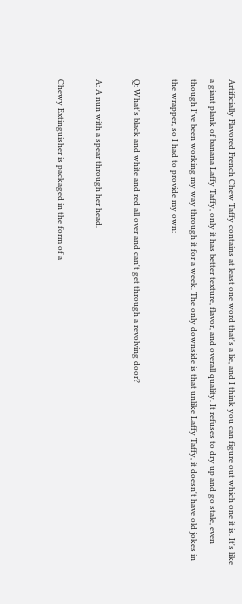Artificially Flavored French Chew Taffy contains at least one word that's a lie, and I think you can figure out which one it is. It's like a giant plank of banana Laffy Taffy, only it has better texture, flavor, and overall quality. It refuses to dry up and go stale, even though I've been working my way through it for a week. The only downside is that unlike Laffy Taffy, it doesn't have old jokes in the wrapper, so I had to provide my own:

Q: What's black and white and red all over and can't get through a revolving door?

A: A nun with a spear through her head.

Chewy Extinguisher is packaged in the form of a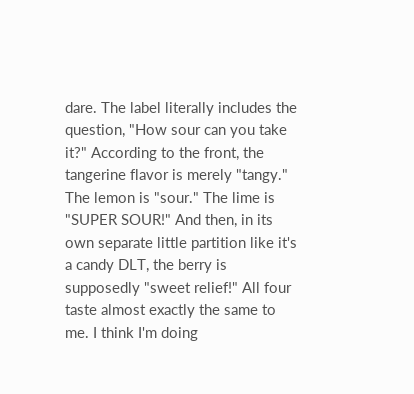dare. The label literally includes the question, "How sour can you take it?" According to the front, the tangerine flavor is merely "tangy." The lemon is "sour." The lime is "SUPER SOUR!" And then, in its own separate little partition like it's a candy DLT, the berry is supposedly "sweet relief!" All four taste almost exactly the same to me. I think I'm doing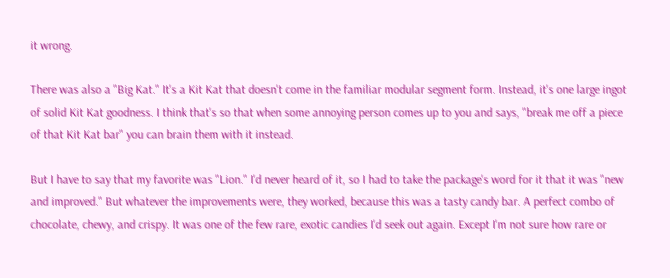it wrong.

There was also a "Big Kat." It's a Kit Kat that doesn't come in the familiar modular segment form. Instead, it's one large ingot of solid Kit Kat goodness. I think that's so that when some annoying person comes up to you and says, "break me off a piece of that Kit Kat bar" you can brain them with it instead.

But I have to say that my favorite was "Lion." I'd never heard of it, so I had to take the package's word for it that it was "new and improved." But whatever the improvements were, they worked, because this was a tasty candy bar. A perfect combo of chocolate, chewy, and crispy. It was one of the few rare, exotic candies I'd seek out again. Except I'm not sure how rare or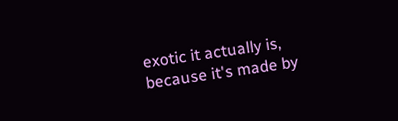exotic it actually is, because it's made by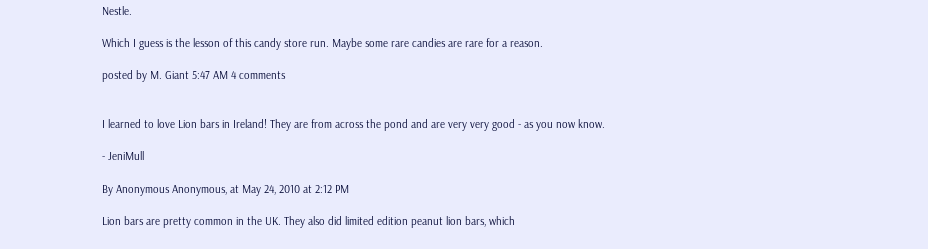Nestle.

Which I guess is the lesson of this candy store run. Maybe some rare candies are rare for a reason.

posted by M. Giant 5:47 AM 4 comments


I learned to love Lion bars in Ireland! They are from across the pond and are very very good - as you now know.

- JeniMull

By Anonymous Anonymous, at May 24, 2010 at 2:12 PM

Lion bars are pretty common in the UK. They also did limited edition peanut lion bars, which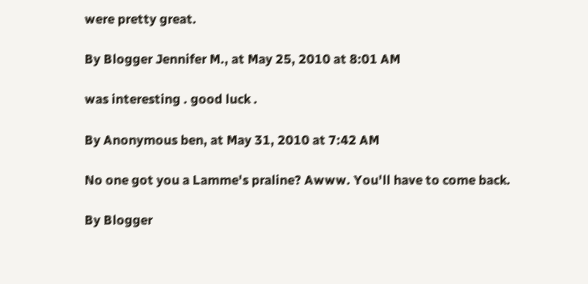were pretty great.

By Blogger Jennifer M., at May 25, 2010 at 8:01 AM

was interesting . good luck .

By Anonymous ben, at May 31, 2010 at 7:42 AM

No one got you a Lamme's praline? Awww. You'll have to come back.

By Blogger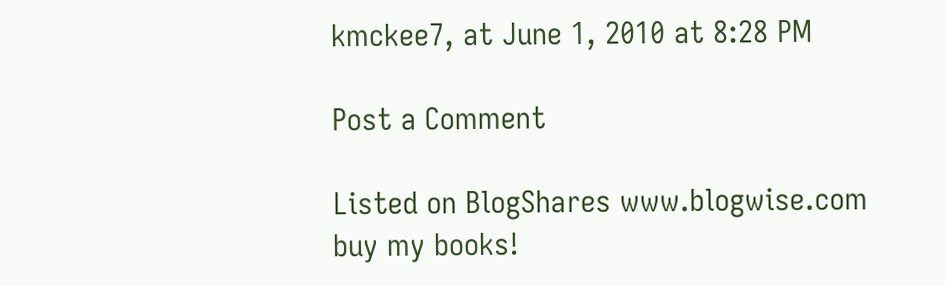kmckee7, at June 1, 2010 at 8:28 PM

Post a Comment

Listed on BlogShares www.blogwise.com
buy my books!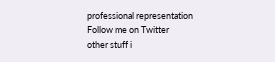professional representation
Follow me on Twitter
other stuff i